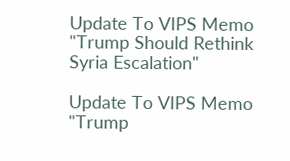Update To VIPS Memo "Trump Should Rethink Syria Escalation"

Update To VIPS Memo "Trump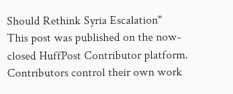Should Rethink Syria Escalation"
This post was published on the now-closed HuffPost Contributor platform. Contributors control their own work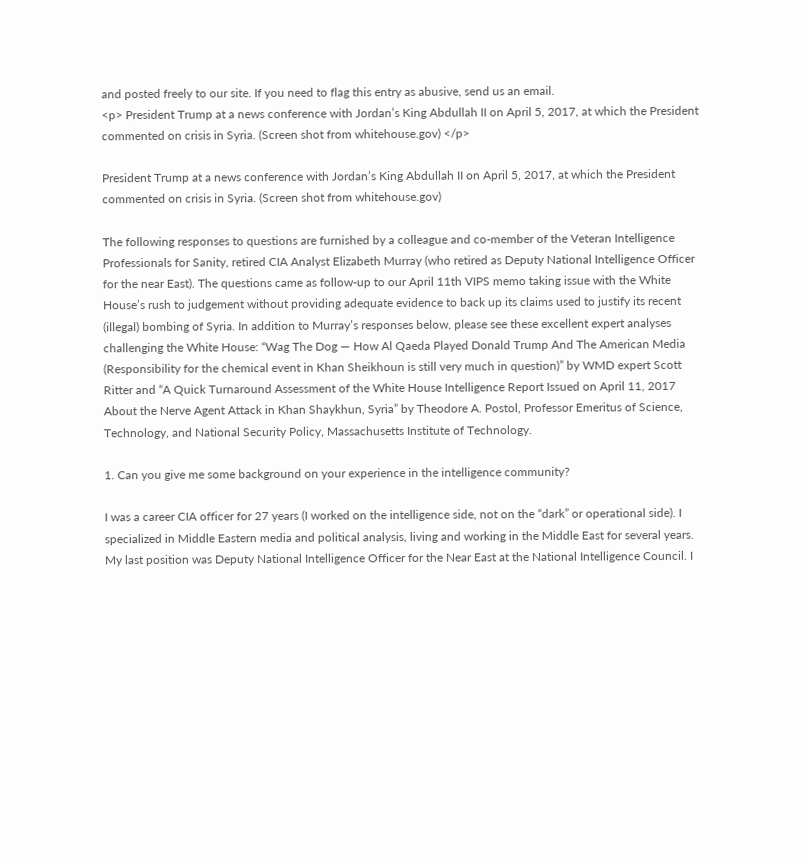and posted freely to our site. If you need to flag this entry as abusive, send us an email.
<p> President Trump at a news conference with Jordan’s King Abdullah II on April 5, 2017, at which the President commented on crisis in Syria. (Screen shot from whitehouse.gov) </p>

President Trump at a news conference with Jordan’s King Abdullah II on April 5, 2017, at which the President commented on crisis in Syria. (Screen shot from whitehouse.gov)

The following responses to questions are furnished by a colleague and co-member of the Veteran Intelligence Professionals for Sanity, retired CIA Analyst Elizabeth Murray (who retired as Deputy National Intelligence Officer for the near East). The questions came as follow-up to our April 11th VIPS memo taking issue with the White House’s rush to judgement without providing adequate evidence to back up its claims used to justify its recent (illegal) bombing of Syria. In addition to Murray’s responses below, please see these excellent expert analyses challenging the White House: “Wag The Dog — How Al Qaeda Played Donald Trump And The American Media (Responsibility for the chemical event in Khan Sheikhoun is still very much in question)” by WMD expert Scott Ritter and “A Quick Turnaround Assessment of the White House Intelligence Report Issued on April 11, 2017 About the Nerve Agent Attack in Khan Shaykhun, Syria” by Theodore A. Postol, Professor Emeritus of Science, Technology, and National Security Policy, Massachusetts Institute of Technology.

1. Can you give me some background on your experience in the intelligence community?

I was a career CIA officer for 27 years (I worked on the intelligence side, not on the “dark” or operational side). I specialized in Middle Eastern media and political analysis, living and working in the Middle East for several years. My last position was Deputy National Intelligence Officer for the Near East at the National Intelligence Council. I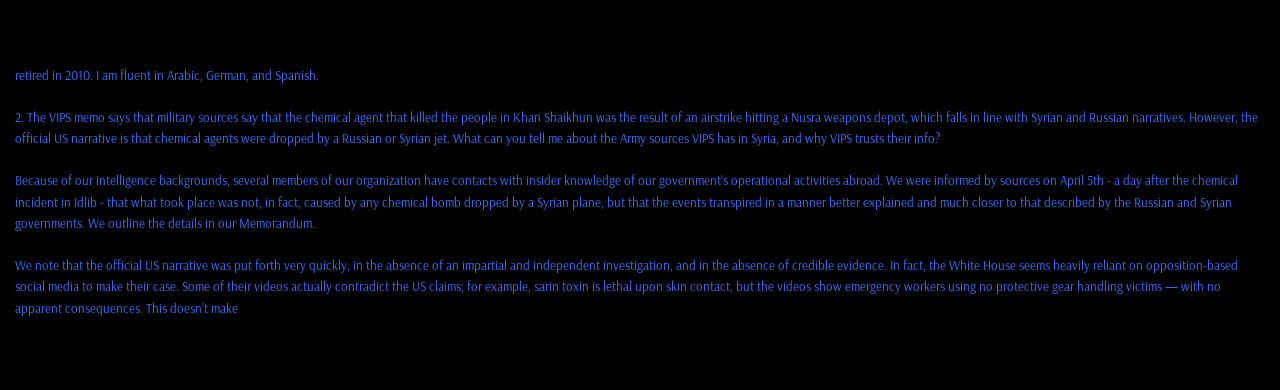retired in 2010. I am fluent in Arabic, German, and Spanish.

2. The VIPS memo says that military sources say that the chemical agent that killed the people in Khan Shaikhun was the result of an airstrike hitting a Nusra weapons depot, which falls in line with Syrian and Russian narratives. However, the official US narrative is that chemical agents were dropped by a Russian or Syrian jet. What can you tell me about the Army sources VIPS has in Syria, and why VIPS trusts their info?

Because of our intelligence backgrounds, several members of our organization have contacts with insider knowledge of our government’s operational activities abroad. We were informed by sources on April 5th - a day after the chemical incident in Idlib - that what took place was not, in fact, caused by any chemical bomb dropped by a Syrian plane, but that the events transpired in a manner better explained and much closer to that described by the Russian and Syrian governments. We outline the details in our Memorandum.

We note that the official US narrative was put forth very quickly, in the absence of an impartial and independent investigation, and in the absence of credible evidence. In fact, the White House seems heavily reliant on opposition-based social media to make their case. Some of their videos actually contradict the US claims; for example, sarin toxin is lethal upon skin contact, but the videos show emergency workers using no protective gear handling victims — with no apparent consequences. This doesn’t make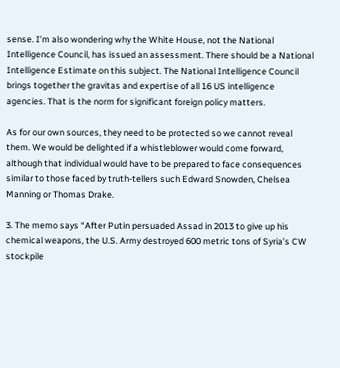sense. I’m also wondering why the White House, not the National Intelligence Council, has issued an assessment. There should be a National Intelligence Estimate on this subject. The National Intelligence Council brings together the gravitas and expertise of all 16 US intelligence agencies. That is the norm for significant foreign policy matters.

As for our own sources, they need to be protected so we cannot reveal them. We would be delighted if a whistleblower would come forward, although that individual would have to be prepared to face consequences similar to those faced by truth-tellers such Edward Snowden, Chelsea Manning or Thomas Drake.

3. The memo says “After Putin persuaded Assad in 2013 to give up his chemical weapons, the U.S. Army destroyed 600 metric tons of Syria’s CW stockpile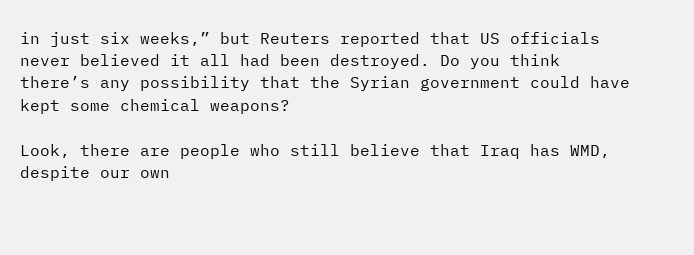in just six weeks,” but Reuters reported that US officials never believed it all had been destroyed. Do you think there’s any possibility that the Syrian government could have kept some chemical weapons?

Look, there are people who still believe that Iraq has WMD, despite our own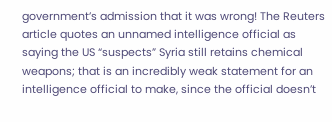government’s admission that it was wrong! The Reuters article quotes an unnamed intelligence official as saying the US “suspects” Syria still retains chemical weapons; that is an incredibly weak statement for an intelligence official to make, since the official doesn’t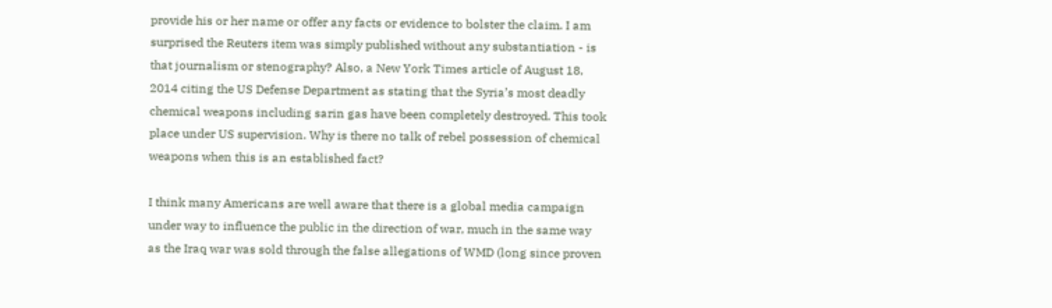provide his or her name or offer any facts or evidence to bolster the claim. I am surprised the Reuters item was simply published without any substantiation - is that journalism or stenography? Also, a New York Times article of August 18, 2014 citing the US Defense Department as stating that the Syria’s most deadly chemical weapons including sarin gas have been completely destroyed. This took place under US supervision. Why is there no talk of rebel possession of chemical weapons when this is an established fact?

I think many Americans are well aware that there is a global media campaign under way to influence the public in the direction of war, much in the same way as the Iraq war was sold through the false allegations of WMD (long since proven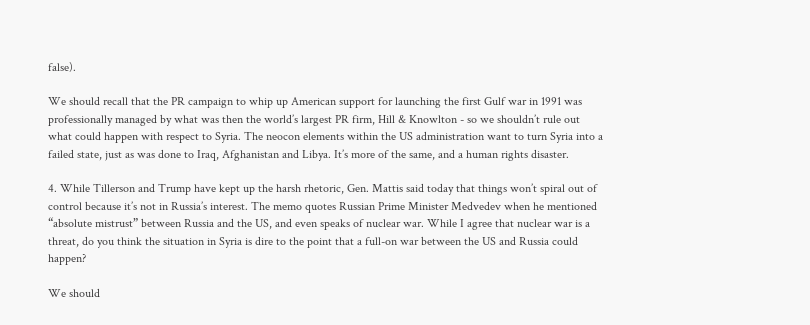false).

We should recall that the PR campaign to whip up American support for launching the first Gulf war in 1991 was professionally managed by what was then the world’s largest PR firm, Hill & Knowlton - so we shouldn’t rule out what could happen with respect to Syria. The neocon elements within the US administration want to turn Syria into a failed state, just as was done to Iraq, Afghanistan and Libya. It’s more of the same, and a human rights disaster.

4. While Tillerson and Trump have kept up the harsh rhetoric, Gen. Mattis said today that things won’t spiral out of control because it’s not in Russia’s interest. The memo quotes Russian Prime Minister Medvedev when he mentioned “absolute mistrust” between Russia and the US, and even speaks of nuclear war. While I agree that nuclear war is a threat, do you think the situation in Syria is dire to the point that a full-on war between the US and Russia could happen?

We should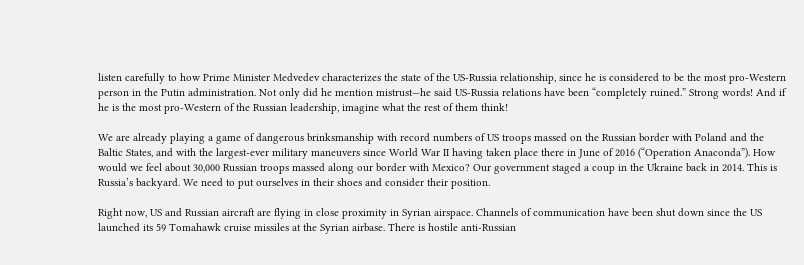listen carefully to how Prime Minister Medvedev characterizes the state of the US-Russia relationship, since he is considered to be the most pro-Western person in the Putin administration. Not only did he mention mistrust—he said US-Russia relations have been “completely ruined.” Strong words! And if he is the most pro-Western of the Russian leadership, imagine what the rest of them think!

We are already playing a game of dangerous brinksmanship with record numbers of US troops massed on the Russian border with Poland and the Baltic States, and with the largest-ever military maneuvers since World War II having taken place there in June of 2016 (“Operation Anaconda”). How would we feel about 30,000 Russian troops massed along our border with Mexico? Our government staged a coup in the Ukraine back in 2014. This is Russia’s backyard. We need to put ourselves in their shoes and consider their position.

Right now, US and Russian aircraft are flying in close proximity in Syrian airspace. Channels of communication have been shut down since the US launched its 59 Tomahawk cruise missiles at the Syrian airbase. There is hostile anti-Russian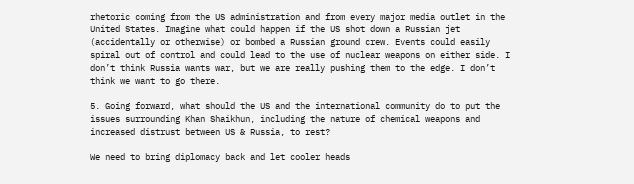rhetoric coming from the US administration and from every major media outlet in the United States. Imagine what could happen if the US shot down a Russian jet (accidentally or otherwise) or bombed a Russian ground crew. Events could easily spiral out of control and could lead to the use of nuclear weapons on either side. I don’t think Russia wants war, but we are really pushing them to the edge. I don’t think we want to go there.

5. Going forward, what should the US and the international community do to put the issues surrounding Khan Shaikhun, including the nature of chemical weapons and increased distrust between US & Russia, to rest?

We need to bring diplomacy back and let cooler heads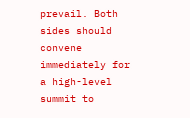prevail. Both sides should convene immediately for a high-level summit to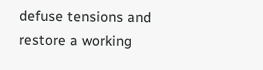defuse tensions and restore a working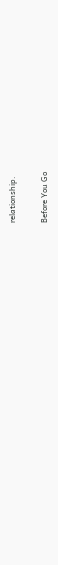relationship.

Before You Go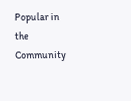Popular in the Community